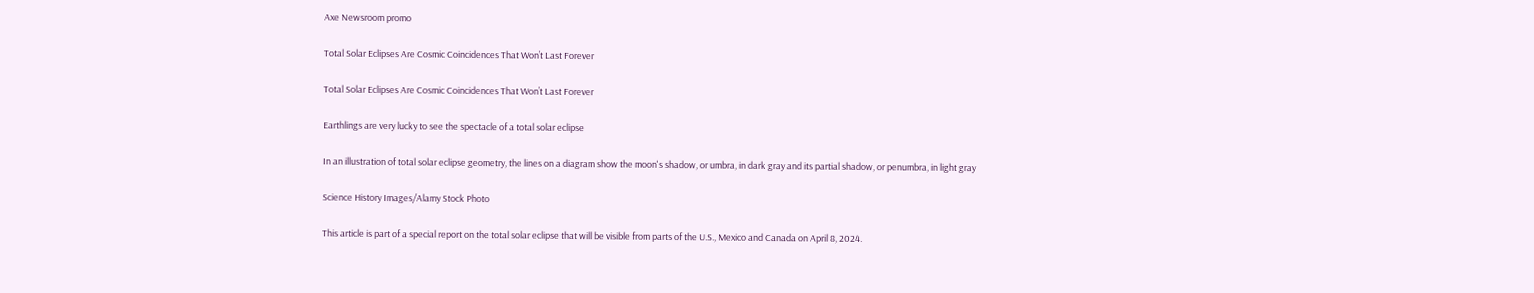Axe Newsroom promo

Total Solar Eclipses Are Cosmic Coincidences That Won’t Last Forever

Total Solar Eclipses Are Cosmic Coincidences That Won’t Last Forever

Earthlings are very lucky to see the spectacle of a total solar eclipse

In an illustration of total solar eclipse geometry, the lines on a diagram show the moon's shadow, or umbra, in dark gray and its partial shadow, or penumbra, in light gray

Science History Images/Alamy Stock Photo

This article is part of a special report on the total solar eclipse that will be visible from parts of the U.S., Mexico and Canada on April 8, 2024.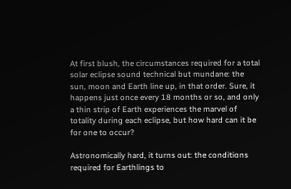At first blush, the circumstances required for a total solar eclipse sound technical but mundane: the sun, moon and Earth line up, in that order. Sure, it happens just once every 18 months or so, and only a thin strip of Earth experiences the marvel of totality during each eclipse, but how hard can it be for one to occur?

Astronomically hard, it turns out: the conditions required for Earthlings to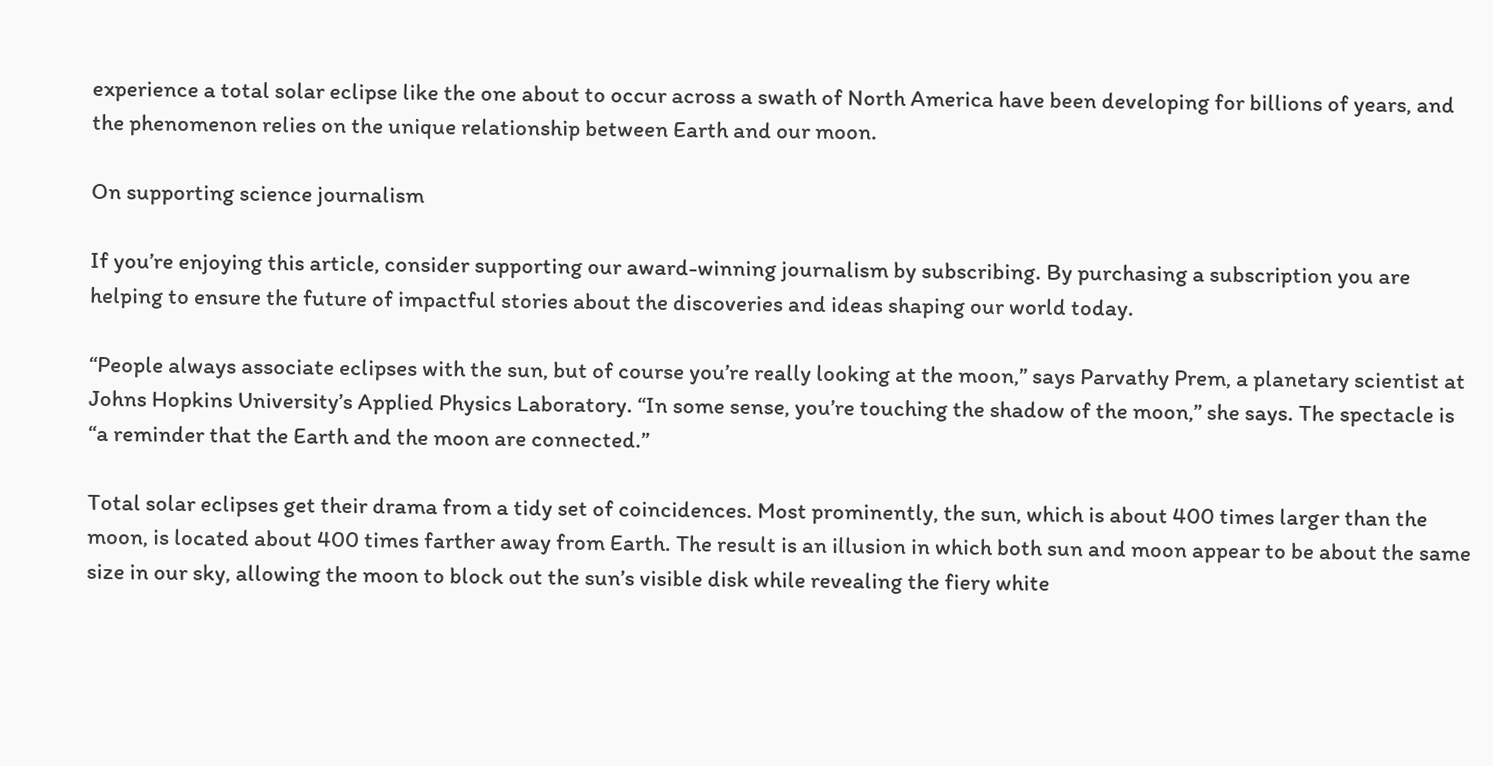experience a total solar eclipse like the one about to occur across a swath of North America have been developing for billions of years, and the phenomenon relies on the unique relationship between Earth and our moon.

On supporting science journalism

If you’re enjoying this article, consider supporting our award-winning journalism by subscribing. By purchasing a subscription you are helping to ensure the future of impactful stories about the discoveries and ideas shaping our world today.

“People always associate eclipses with the sun, but of course you’re really looking at the moon,” says Parvathy Prem, a planetary scientist at Johns Hopkins University’s Applied Physics Laboratory. “In some sense, you’re touching the shadow of the moon,” she says. The spectacle is “a reminder that the Earth and the moon are connected.”

Total solar eclipses get their drama from a tidy set of coincidences. Most prominently, the sun, which is about 400 times larger than the moon, is located about 400 times farther away from Earth. The result is an illusion in which both sun and moon appear to be about the same size in our sky, allowing the moon to block out the sun’s visible disk while revealing the fiery white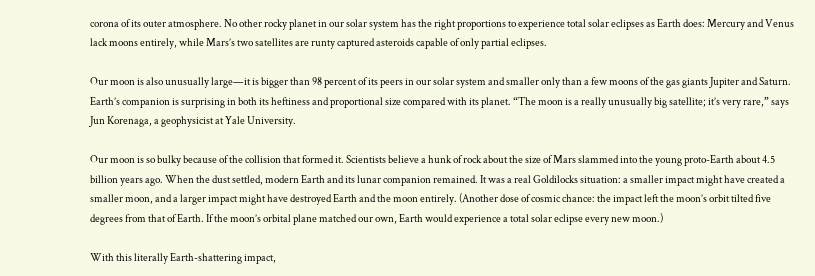corona of its outer atmosphere. No other rocky planet in our solar system has the right proportions to experience total solar eclipses as Earth does: Mercury and Venus lack moons entirely, while Mars’s two satellites are runty captured asteroids capable of only partial eclipses.

Our moon is also unusually large—it is bigger than 98 percent of its peers in our solar system and smaller only than a few moons of the gas giants Jupiter and Saturn. Earth’s companion is surprising in both its heftiness and proportional size compared with its planet. “The moon is a really unusually big satellite; it’s very rare,” says Jun Korenaga, a geophysicist at Yale University.

Our moon is so bulky because of the collision that formed it. Scientists believe a hunk of rock about the size of Mars slammed into the young proto-Earth about 4.5 billion years ago. When the dust settled, modern Earth and its lunar companion remained. It was a real Goldilocks situation: a smaller impact might have created a smaller moon, and a larger impact might have destroyed Earth and the moon entirely. (Another dose of cosmic chance: the impact left the moon’s orbit tilted five degrees from that of Earth. If the moon’s orbital plane matched our own, Earth would experience a total solar eclipse every new moon.)

With this literally Earth-shattering impact,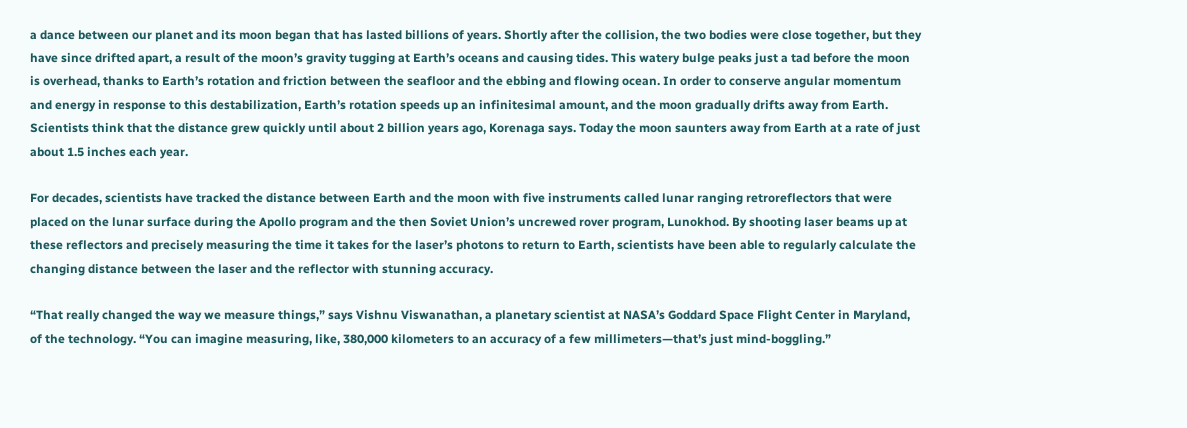a dance between our planet and its moon began that has lasted billions of years. Shortly after the collision, the two bodies were close together, but they have since drifted apart, a result of the moon’s gravity tugging at Earth’s oceans and causing tides. This watery bulge peaks just a tad before the moon is overhead, thanks to Earth’s rotation and friction between the seafloor and the ebbing and flowing ocean. In order to conserve angular momentum and energy in response to this destabilization, Earth’s rotation speeds up an infinitesimal amount, and the moon gradually drifts away from Earth. Scientists think that the distance grew quickly until about 2 billion years ago, Korenaga says. Today the moon saunters away from Earth at a rate of just about 1.5 inches each year.

For decades, scientists have tracked the distance between Earth and the moon with five instruments called lunar ranging retroreflectors that were placed on the lunar surface during the Apollo program and the then Soviet Union’s uncrewed rover program, Lunokhod. By shooting laser beams up at these reflectors and precisely measuring the time it takes for the laser’s photons to return to Earth, scientists have been able to regularly calculate the changing distance between the laser and the reflector with stunning accuracy.

“That really changed the way we measure things,” says Vishnu Viswanathan, a planetary scientist at NASA’s Goddard Space Flight Center in Maryland, of the technology. “You can imagine measuring, like, 380,000 kilometers to an accuracy of a few millimeters—that’s just mind-boggling.”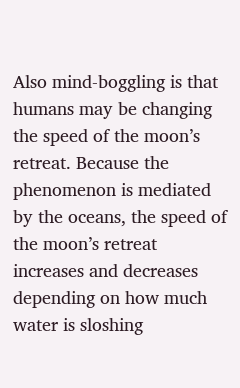Also mind-boggling is that humans may be changing the speed of the moon’s retreat. Because the phenomenon is mediated by the oceans, the speed of the moon’s retreat increases and decreases depending on how much water is sloshing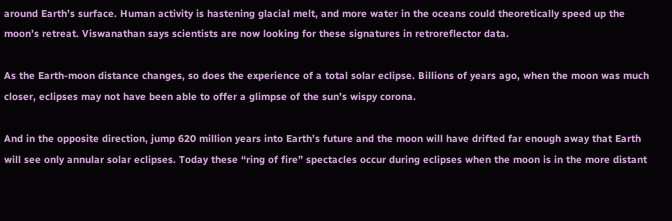around Earth’s surface. Human activity is hastening glacial melt, and more water in the oceans could theoretically speed up the moon’s retreat. Viswanathan says scientists are now looking for these signatures in retroreflector data.

As the Earth-moon distance changes, so does the experience of a total solar eclipse. Billions of years ago, when the moon was much closer, eclipses may not have been able to offer a glimpse of the sun’s wispy corona.

And in the opposite direction, jump 620 million years into Earth’s future and the moon will have drifted far enough away that Earth will see only annular solar eclipses. Today these “ring of fire” spectacles occur during eclipses when the moon is in the more distant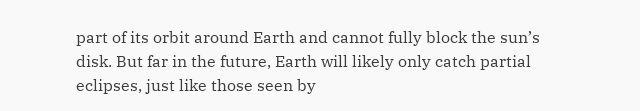part of its orbit around Earth and cannot fully block the sun’s disk. But far in the future, Earth will likely only catch partial eclipses, just like those seen by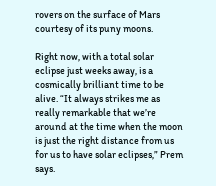rovers on the surface of Mars courtesy of its puny moons.

Right now, with a total solar eclipse just weeks away, is a cosmically brilliant time to be alive. “It always strikes me as really remarkable that we’re around at the time when the moon is just the right distance from us for us to have solar eclipses,” Prem says.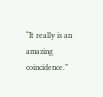“It really is an amazing coincidence.”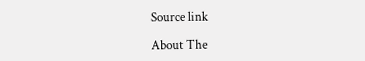Source link

About The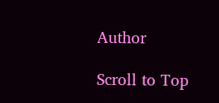Author

Scroll to Top